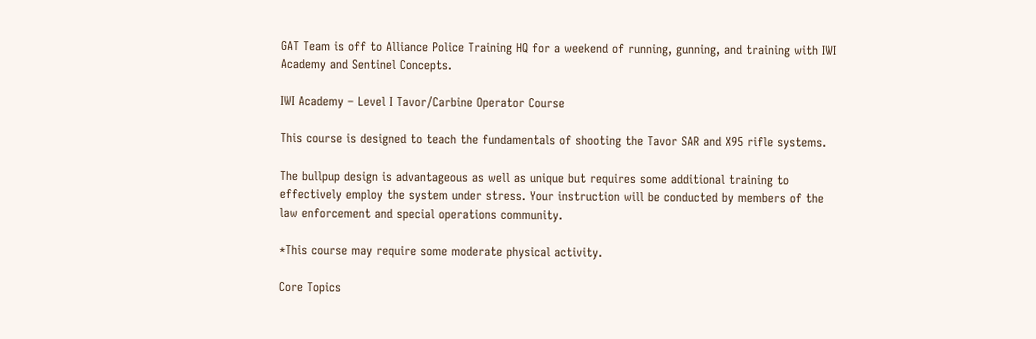GAT Team is off to Alliance Police Training HQ for a weekend of running, gunning, and training with IWI Academy and Sentinel Concepts.

IWI Academy – Level I Tavor/Carbine Operator Course

This course is designed to teach the fundamentals of shooting the Tavor SAR and X95 rifle systems.

The bullpup design is advantageous as well as unique but requires some additional training to effectively employ the system under stress. Your instruction will be conducted by members of the law enforcement and special operations community.

*This course may require some moderate physical activity.

Core Topics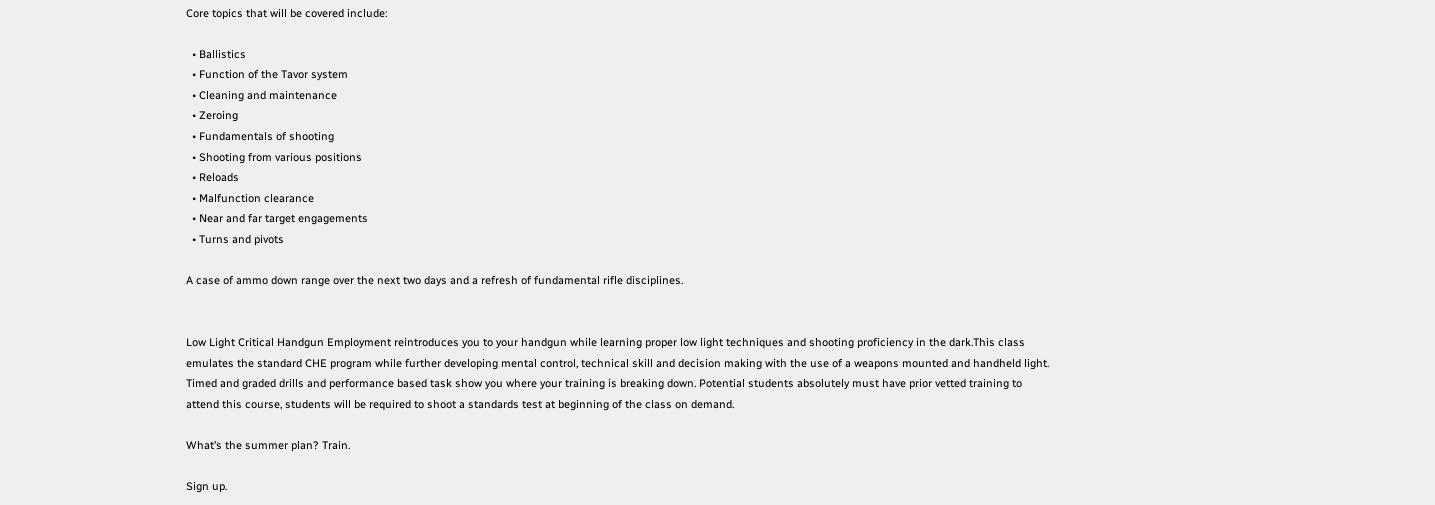Core topics that will be covered include:

  • Ballistics
  • Function of the Tavor system
  • Cleaning and maintenance
  • Zeroing
  • Fundamentals of shooting
  • Shooting from various positions
  • Reloads
  • Malfunction clearance
  • Near and far target engagements
  • Turns and pivots

A case of ammo down range over the next two days and a refresh of fundamental rifle disciplines.


Low Light Critical Handgun Employment reintroduces you to your handgun while learning proper low light techniques and shooting proficiency in the dark.This class emulates the standard CHE program while further developing mental control, technical skill and decision making with the use of a weapons mounted and handheld light. Timed and graded drills and performance based task show you where your training is breaking down. Potential students absolutely must have prior vetted training to attend this course, students will be required to shoot a standards test at beginning of the class on demand.

What’s the summer plan? Train.

Sign up.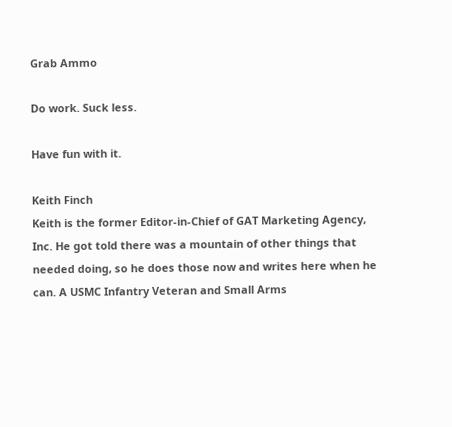Grab Ammo

Do work. Suck less.

Have fun with it.

Keith Finch
Keith is the former Editor-in-Chief of GAT Marketing Agency, Inc. He got told there was a mountain of other things that needed doing, so he does those now and writes here when he can. A USMC Infantry Veteran and Small Arms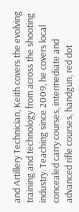and Artillery Technician, Keith covers the evolving training and technology from across the shooting industry. Teaching since 2009, he covers local concealed carry courses, intermediate and advanced rifle courses, handgun, red dot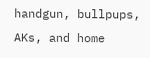handgun, bullpups, AKs, and home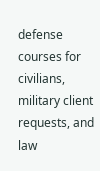defense courses for civilians, military client requests, and law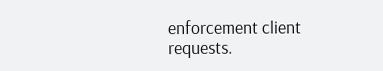enforcement client requests.